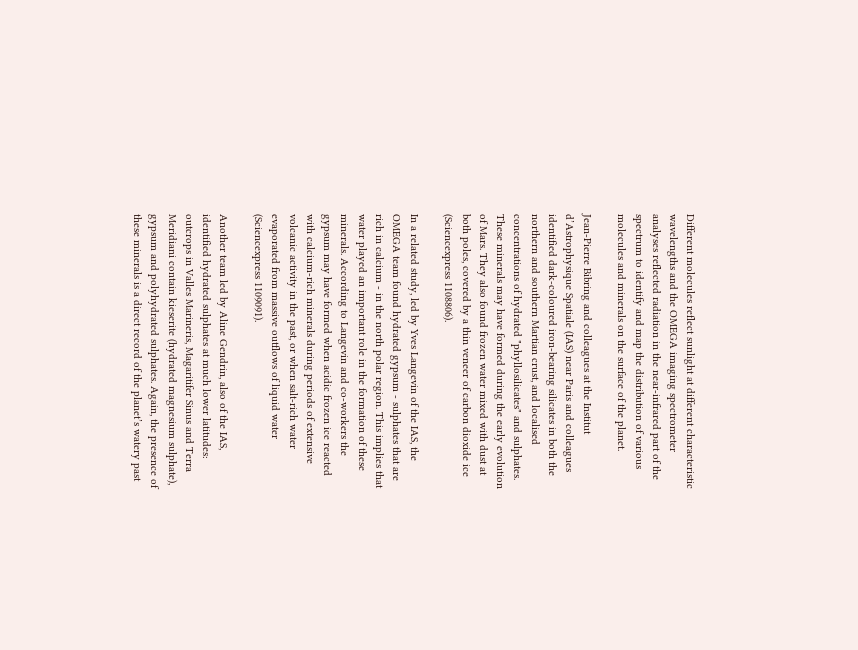Different molecules reflect sunlight at different characteristic wavelengths and the OMEGA imaging spectrometer analyses reflected radiation in the near-infrared part of the spectrum to identify and map the distribution of various molecules and minerals on the surface of the planet.

Jean-Pierre Bibring and colleagues at the Institut d’Astrophysique Spatiale (IAS) near Paris and colleagues identified dark-coloured iron-bearing silicates in both the northern and southern Martian crust, and localised concentrations of hydrated "phyllosilicates" and sulphates. These minerals may have formed during the early evolution of Mars. They also found frozen water mixed with dust at both poles, covered by a thin veneer of carbon dioxide ice (Sciencexpress 1108806).

In a related study, led by Yves Langevin of the IAS, the OMEGA team found hydrated gypsum - sulphates that are rich in calcium - in the north polar region. This implies that water played an important role in the formation of these minerals. According to Langevin and co-workers the gypsum may have formed when acidic frozen ice reacted with calcium-rich minerals during periods of extensive volcanic activity in the past, or when salt-rich water evaporated from massive outflows of liquid water (Sciencexpress 1109091).

Another team led by Aline Gendrin, also of the IAS, identified hydrated sulphates at much lower latitudes: outcrops in Valles Marineris, Magaritifer Sinus and Terra Meridiani contain kieserite (hydrated magnesium sulphate), gypsum and polyhydrated sulphates. Again, the presence of these minerals is a direct record of the planet’s watery past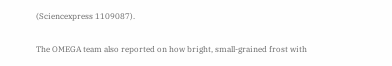(Sciencexpress 1109087).

The OMEGA team also reported on how bright, small-grained frost with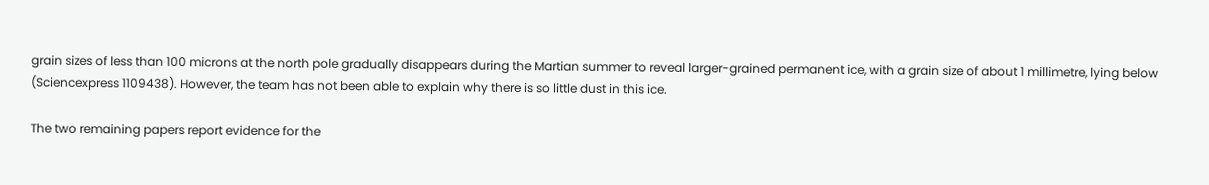grain sizes of less than 100 microns at the north pole gradually disappears during the Martian summer to reveal larger-grained permanent ice, with a grain size of about 1 millimetre, lying below (Sciencexpress 1109438). However, the team has not been able to explain why there is so little dust in this ice.

The two remaining papers report evidence for the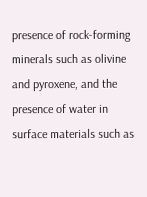presence of rock-forming minerals such as olivine and pyroxene, and the presence of water in surface materials such as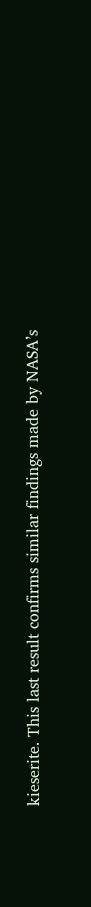kieserite. This last result confirms similar findings made by NASA’s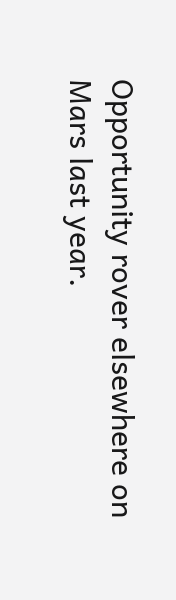Opportunity rover elsewhere on Mars last year.